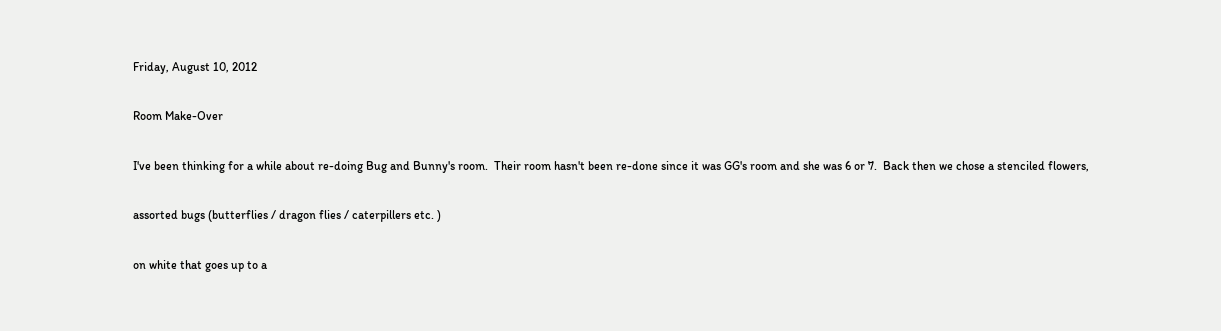Friday, August 10, 2012

Room Make-Over

I've been thinking for a while about re-doing Bug and Bunny's room.  Their room hasn't been re-done since it was GG's room and she was 6 or 7.  Back then we chose a stenciled flowers,

assorted bugs (butterflies / dragon flies / caterpillers etc. )

on white that goes up to a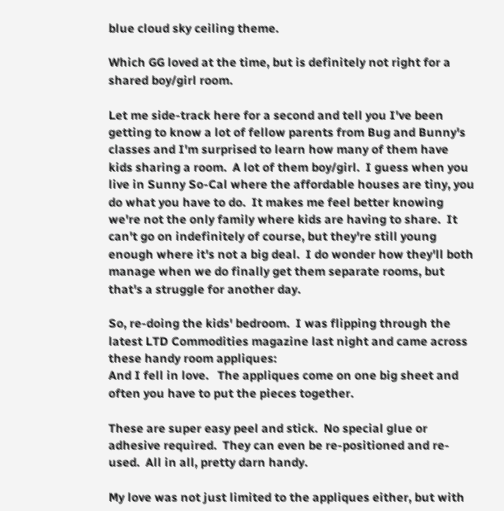blue cloud sky ceiling theme.

Which GG loved at the time, but is definitely not right for a shared boy/girl room.

Let me side-track here for a second and tell you I've been getting to know a lot of fellow parents from Bug and Bunny's classes and I'm surprised to learn how many of them have kids sharing a room.  A lot of them boy/girl.  I guess when you live in Sunny So-Cal where the affordable houses are tiny, you do what you have to do.  It makes me feel better knowing we're not the only family where kids are having to share.  It can't go on indefinitely of course, but they're still young enough where it's not a big deal.  I do wonder how they'll both manage when we do finally get them separate rooms, but that's a struggle for another day.

So, re-doing the kids' bedroom.  I was flipping through the latest LTD Commodities magazine last night and came across these handy room appliques:
And I fell in love.   The appliques come on one big sheet and often you have to put the pieces together.

These are super easy peel and stick.  No special glue or adhesive required.  They can even be re-positioned and re-used.  All in all, pretty darn handy.

My love was not just limited to the appliques either, but with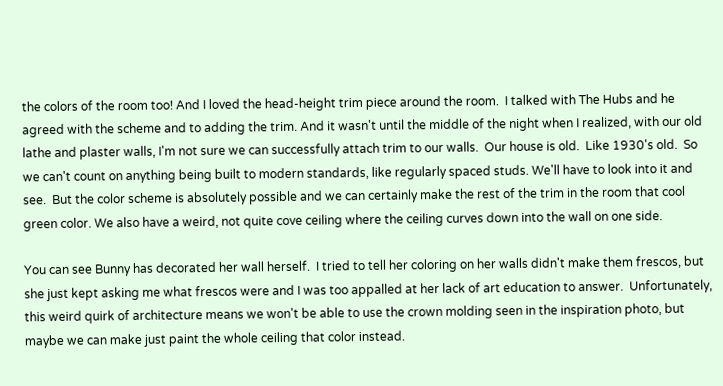the colors of the room too! And I loved the head-height trim piece around the room.  I talked with The Hubs and he agreed with the scheme and to adding the trim. And it wasn't until the middle of the night when I realized, with our old lathe and plaster walls, I'm not sure we can successfully attach trim to our walls.  Our house is old.  Like 1930's old.  So we can't count on anything being built to modern standards, like regularly spaced studs. We'll have to look into it and see.  But the color scheme is absolutely possible and we can certainly make the rest of the trim in the room that cool green color. We also have a weird, not quite cove ceiling where the ceiling curves down into the wall on one side.

You can see Bunny has decorated her wall herself.  I tried to tell her coloring on her walls didn't make them frescos, but she just kept asking me what frescos were and I was too appalled at her lack of art education to answer.  Unfortunately, this weird quirk of architecture means we won't be able to use the crown molding seen in the inspiration photo, but maybe we can make just paint the whole ceiling that color instead.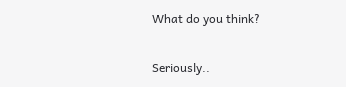What do you think?

Seriously..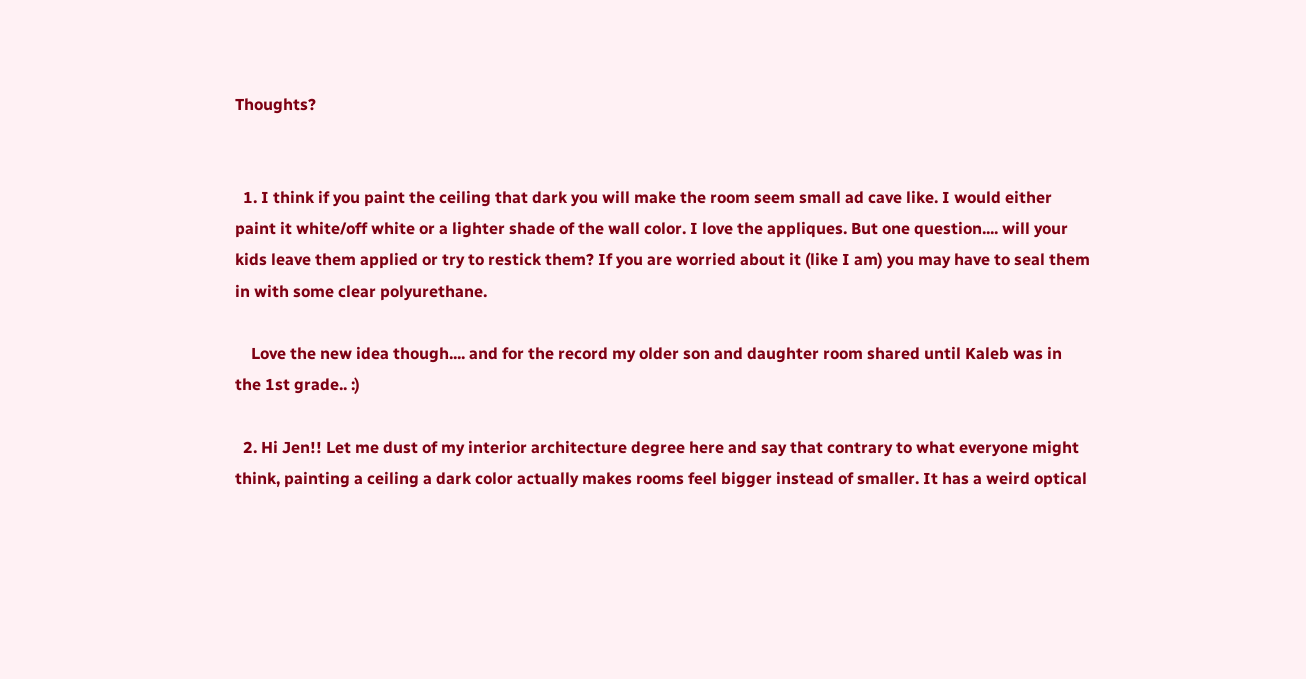Thoughts?


  1. I think if you paint the ceiling that dark you will make the room seem small ad cave like. I would either paint it white/off white or a lighter shade of the wall color. I love the appliques. But one question.... will your kids leave them applied or try to restick them? If you are worried about it (like I am) you may have to seal them in with some clear polyurethane.

    Love the new idea though.... and for the record my older son and daughter room shared until Kaleb was in the 1st grade.. :)

  2. Hi Jen!! Let me dust of my interior architecture degree here and say that contrary to what everyone might think, painting a ceiling a dark color actually makes rooms feel bigger instead of smaller. It has a weird optical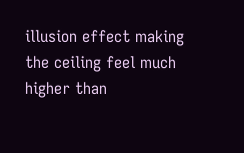illusion effect making the ceiling feel much higher than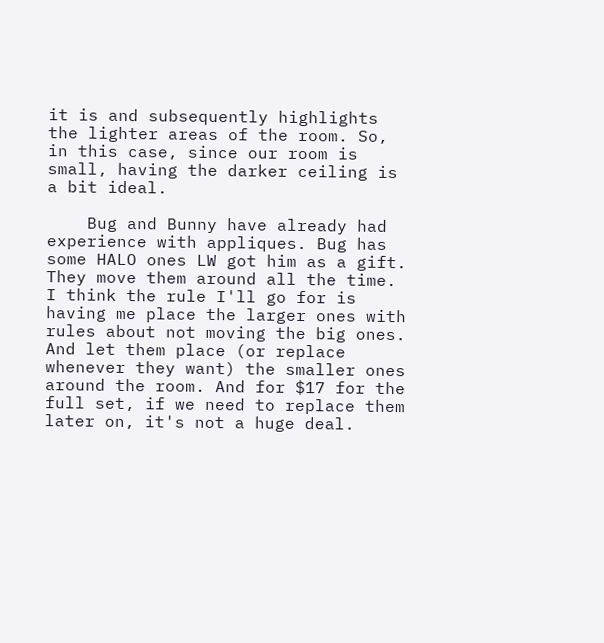it is and subsequently highlights the lighter areas of the room. So, in this case, since our room is small, having the darker ceiling is a bit ideal.

    Bug and Bunny have already had experience with appliques. Bug has some HALO ones LW got him as a gift. They move them around all the time. I think the rule I'll go for is having me place the larger ones with rules about not moving the big ones. And let them place (or replace whenever they want) the smaller ones around the room. And for $17 for the full set, if we need to replace them later on, it's not a huge deal.